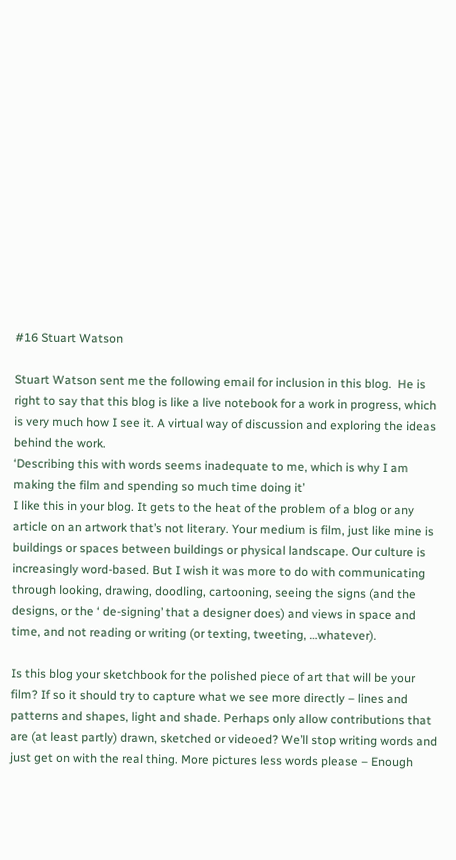#16 Stuart Watson

Stuart Watson sent me the following email for inclusion in this blog.  He is right to say that this blog is like a live notebook for a work in progress, which is very much how I see it. A virtual way of discussion and exploring the ideas behind the work.
‘Describing this with words seems inadequate to me, which is why I am making the film and spending so much time doing it’
I like this in your blog. It gets to the heat of the problem of a blog or any article on an artwork that’s not literary. Your medium is film, just like mine is buildings or spaces between buildings or physical landscape. Our culture is increasingly word-based. But I wish it was more to do with communicating through looking, drawing, doodling, cartooning, seeing the signs (and the designs, or the ‘ de-signing’ that a designer does) and views in space and time, and not reading or writing (or texting, tweeting, …whatever).

Is this blog your sketchbook for the polished piece of art that will be your film? If so it should try to capture what we see more directly – lines and patterns and shapes, light and shade. Perhaps only allow contributions that are (at least partly) drawn, sketched or videoed? We’ll stop writing words and just get on with the real thing. More pictures less words please – Enough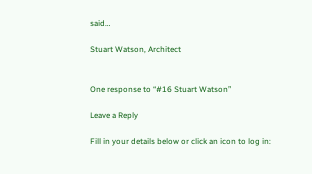said…

Stuart Watson, Architect


One response to “#16 Stuart Watson”

Leave a Reply

Fill in your details below or click an icon to log in: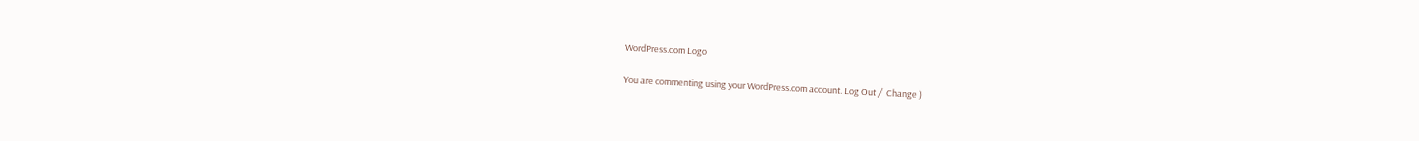WordPress.com Logo

You are commenting using your WordPress.com account. Log Out /  Change )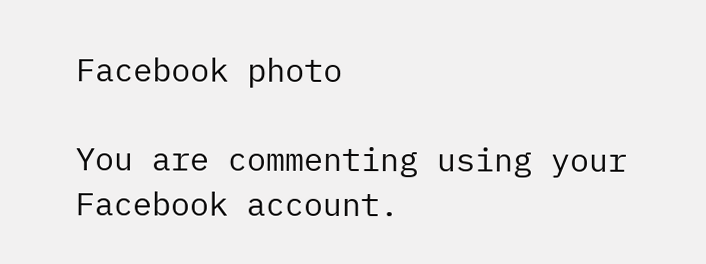Facebook photo

You are commenting using your Facebook account.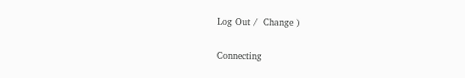Log Out /  Change )

Connecting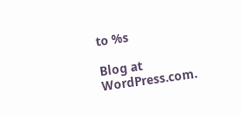to %s

Blog at WordPress.com.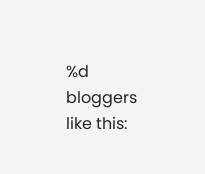%d bloggers like this: